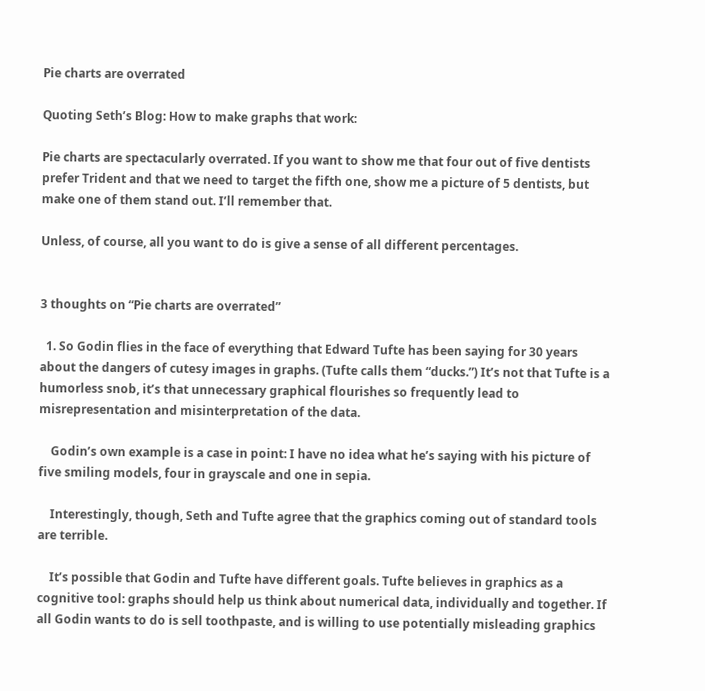Pie charts are overrated

Quoting Seth’s Blog: How to make graphs that work:

Pie charts are spectacularly overrated. If you want to show me that four out of five dentists prefer Trident and that we need to target the fifth one, show me a picture of 5 dentists, but make one of them stand out. I’ll remember that.

Unless, of course, all you want to do is give a sense of all different percentages.


3 thoughts on “Pie charts are overrated”

  1. So Godin flies in the face of everything that Edward Tufte has been saying for 30 years about the dangers of cutesy images in graphs. (Tufte calls them “ducks.”) It’s not that Tufte is a humorless snob, it’s that unnecessary graphical flourishes so frequently lead to misrepresentation and misinterpretation of the data.

    Godin’s own example is a case in point: I have no idea what he’s saying with his picture of five smiling models, four in grayscale and one in sepia.

    Interestingly, though, Seth and Tufte agree that the graphics coming out of standard tools are terrible.

    It’s possible that Godin and Tufte have different goals. Tufte believes in graphics as a cognitive tool: graphs should help us think about numerical data, individually and together. If all Godin wants to do is sell toothpaste, and is willing to use potentially misleading graphics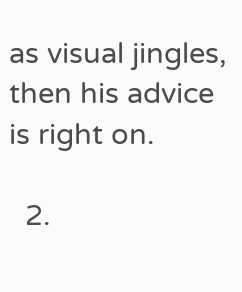as visual jingles, then his advice is right on.

  2.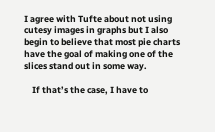I agree with Tufte about not using cutesy images in graphs but I also begin to believe that most pie charts have the goal of making one of the slices stand out in some way.

    If that’s the case, I have to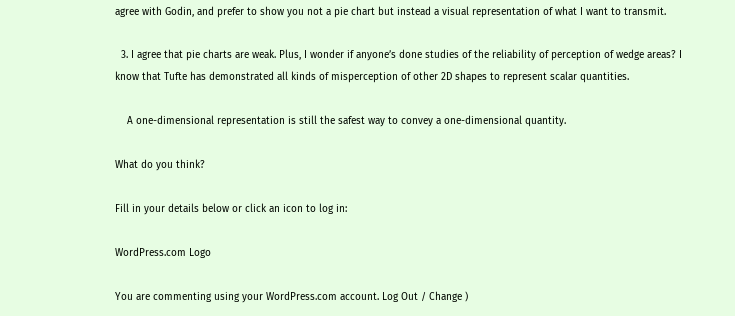agree with Godin, and prefer to show you not a pie chart but instead a visual representation of what I want to transmit.

  3. I agree that pie charts are weak. Plus, I wonder if anyone’s done studies of the reliability of perception of wedge areas? I know that Tufte has demonstrated all kinds of misperception of other 2D shapes to represent scalar quantities.

    A one-dimensional representation is still the safest way to convey a one-dimensional quantity.

What do you think?

Fill in your details below or click an icon to log in:

WordPress.com Logo

You are commenting using your WordPress.com account. Log Out / Change )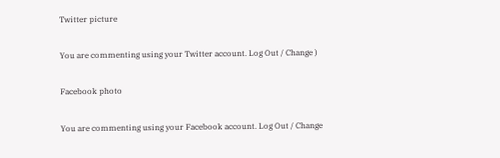Twitter picture

You are commenting using your Twitter account. Log Out / Change )

Facebook photo

You are commenting using your Facebook account. Log Out / Change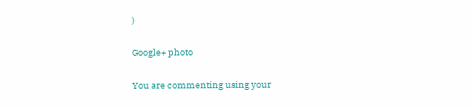)

Google+ photo

You are commenting using your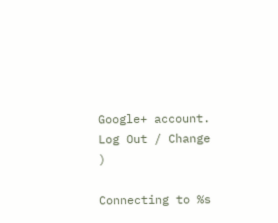Google+ account. Log Out / Change )

Connecting to %s